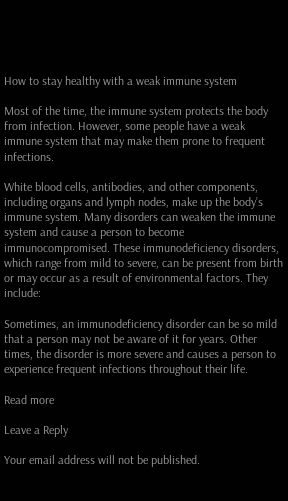How to stay healthy with a weak immune system

Most of the time, the immune system protects the body from infection. However, some people have a weak immune system that may make them prone to frequent infections.

White blood cells, antibodies, and other components, including organs and lymph nodes, make up the body’s immune system. Many disorders can weaken the immune system and cause a person to become immunocompromised. These immunodeficiency disorders, which range from mild to severe, can be present from birth or may occur as a result of environmental factors. They include:

Sometimes, an immunodeficiency disorder can be so mild that a person may not be aware of it for years. Other times, the disorder is more severe and causes a person to experience frequent infections throughout their life.

Read more

Leave a Reply

Your email address will not be published.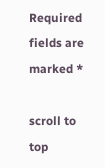Required fields are marked *

scroll to top